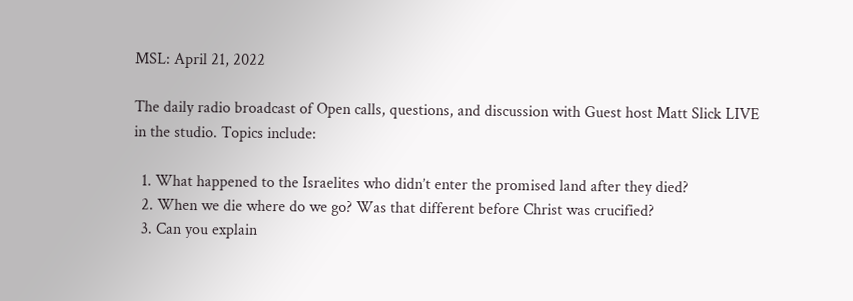MSL: April 21, 2022

The daily radio broadcast of Open calls, questions, and discussion with Guest host Matt Slick LIVE in the studio. Topics include:

  1. What happened to the Israelites who didn’t enter the promised land after they died?
  2. When we die where do we go? Was that different before Christ was crucified?
  3. Can you explain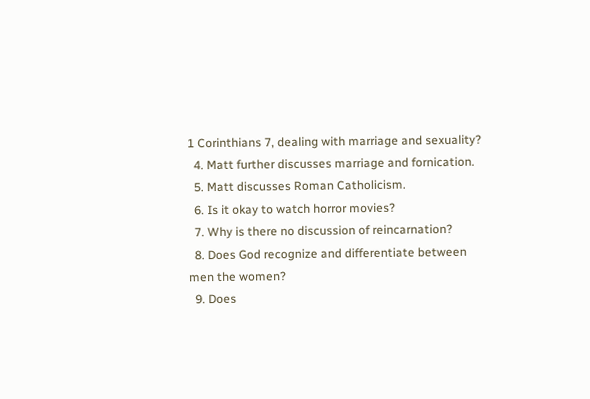1 Corinthians 7, dealing with marriage and sexuality?
  4. Matt further discusses marriage and fornication.
  5. Matt discusses Roman Catholicism.
  6. Is it okay to watch horror movies?
  7. Why is there no discussion of reincarnation?
  8. Does God recognize and differentiate between men the women?
  9. Does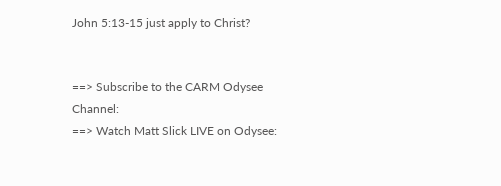John 5:13-15 just apply to Christ?


==> Subscribe to the CARM Odysee Channel:
==> Watch Matt Slick LIVE on Odysee: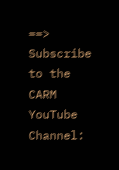==> Subscribe to the CARM YouTube Channel: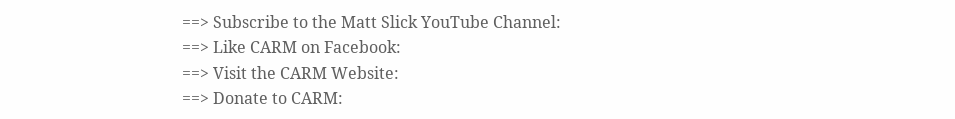==> Subscribe to the Matt Slick YouTube Channel:
==> Like CARM on Facebook:
==> Visit the CARM Website:
==> Donate to CARM: